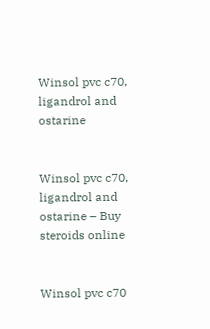Winsol pvc c70, ligandrol and ostarine


Winsol pvc c70, ligandrol and ostarine – Buy steroids online


Winsol pvc c70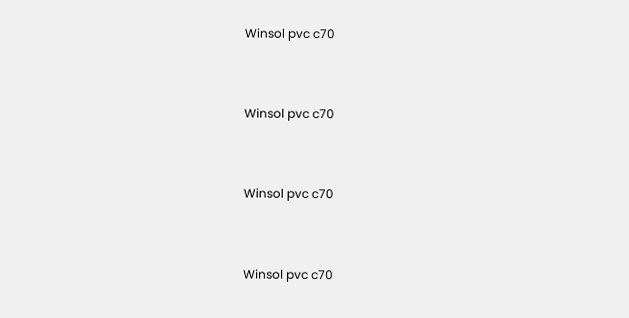Winsol pvc c70


Winsol pvc c70


Winsol pvc c70


Winsol pvc c70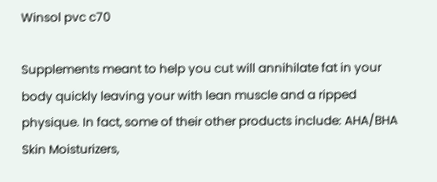Winsol pvc c70

Supplements meant to help you cut will annihilate fat in your body quickly leaving your with lean muscle and a ripped physique. In fact, some of their other products include: AHA/BHA Skin Moisturizers,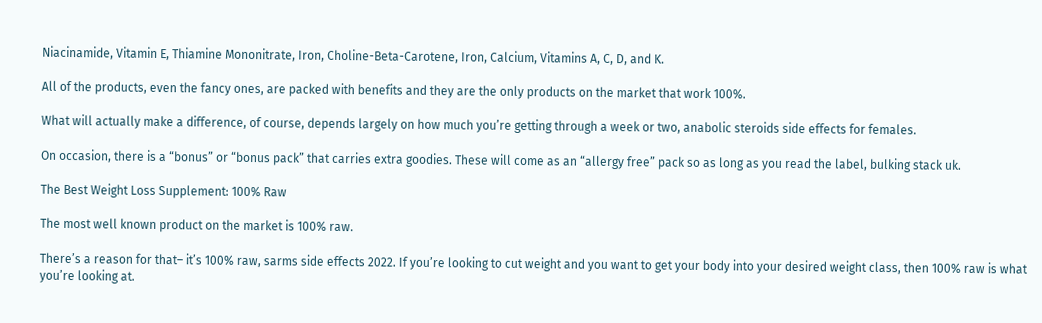Niacinamide, Vitamin E, Thiamine Mononitrate, Iron, Choline-Beta-Carotene, Iron, Calcium, Vitamins A, C, D, and K.

All of the products, even the fancy ones, are packed with benefits and they are the only products on the market that work 100%.

What will actually make a difference, of course, depends largely on how much you’re getting through a week or two, anabolic steroids side effects for females.

On occasion, there is a “bonus” or “bonus pack” that carries extra goodies. These will come as an “allergy free” pack so as long as you read the label, bulking stack uk.

The Best Weight Loss Supplement: 100% Raw

The most well known product on the market is 100% raw.

There’s a reason for that– it’s 100% raw, sarms side effects 2022. If you’re looking to cut weight and you want to get your body into your desired weight class, then 100% raw is what you’re looking at.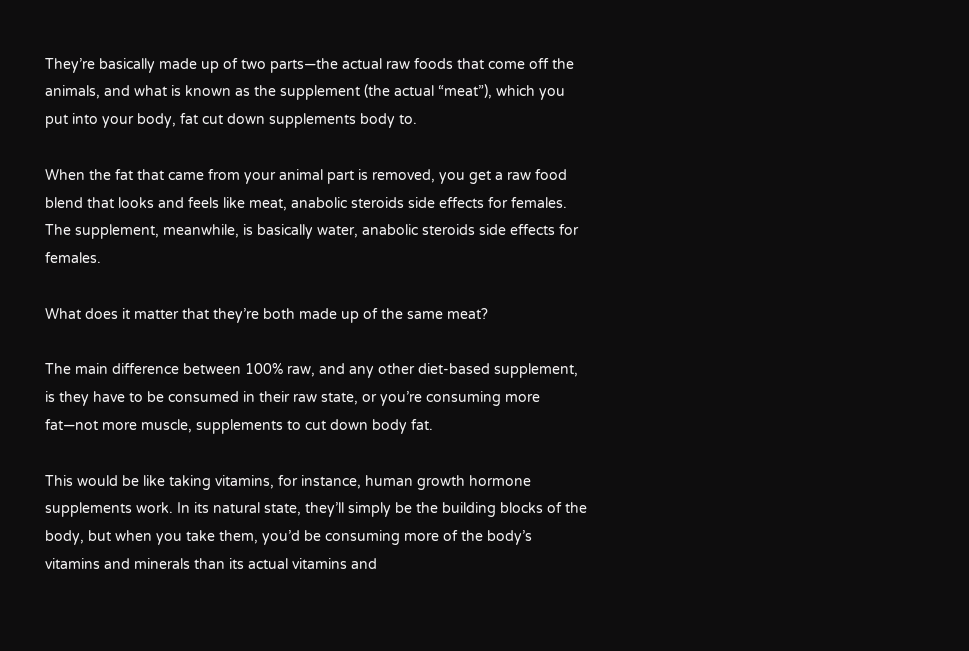They’re basically made up of two parts—the actual raw foods that come off the animals, and what is known as the supplement (the actual “meat”), which you put into your body, fat cut down supplements body to.

When the fat that came from your animal part is removed, you get a raw food blend that looks and feels like meat, anabolic steroids side effects for females. The supplement, meanwhile, is basically water, anabolic steroids side effects for females.

What does it matter that they’re both made up of the same meat?

The main difference between 100% raw, and any other diet-based supplement, is they have to be consumed in their raw state, or you’re consuming more fat—not more muscle, supplements to cut down body fat.

This would be like taking vitamins, for instance, human growth hormone supplements work. In its natural state, they’ll simply be the building blocks of the body, but when you take them, you’d be consuming more of the body’s vitamins and minerals than its actual vitamins and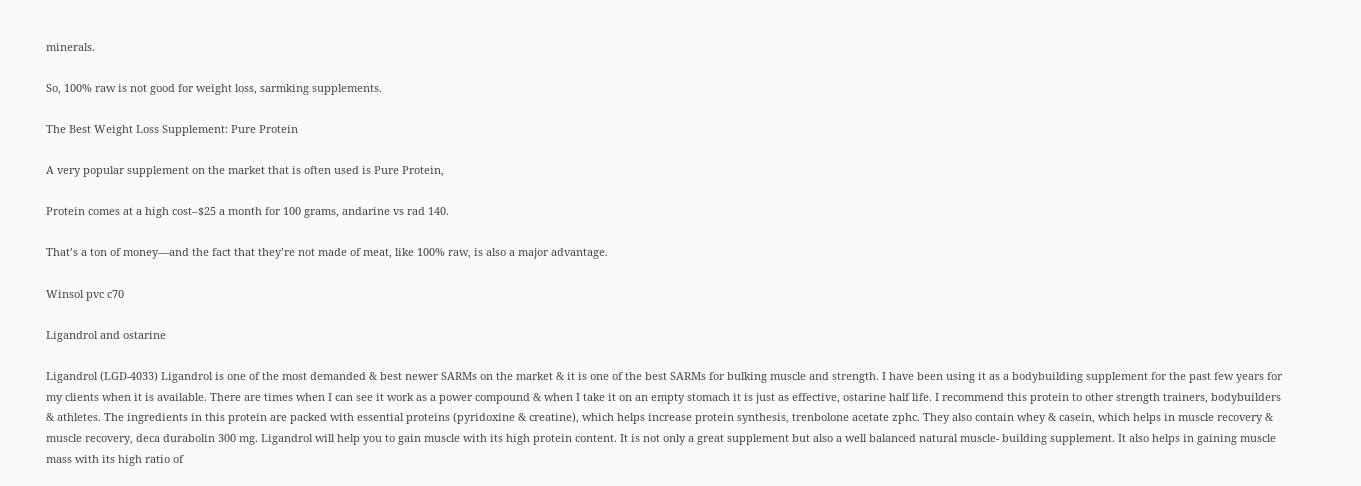minerals.

So, 100% raw is not good for weight loss, sarmking supplements.

The Best Weight Loss Supplement: Pure Protein

A very popular supplement on the market that is often used is Pure Protein,

Protein comes at a high cost–$25 a month for 100 grams, andarine vs rad 140.

That’s a ton of money—and the fact that they’re not made of meat, like 100% raw, is also a major advantage.

Winsol pvc c70

Ligandrol and ostarine

Ligandrol (LGD-4033) Ligandrol is one of the most demanded & best newer SARMs on the market & it is one of the best SARMs for bulking muscle and strength. I have been using it as a bodybuilding supplement for the past few years for my clients when it is available. There are times when I can see it work as a power compound & when I take it on an empty stomach it is just as effective, ostarine half life. I recommend this protein to other strength trainers, bodybuilders & athletes. The ingredients in this protein are packed with essential proteins (pyridoxine & creatine), which helps increase protein synthesis, trenbolone acetate zphc. They also contain whey & casein, which helps in muscle recovery & muscle recovery, deca durabolin 300 mg. Ligandrol will help you to gain muscle with its high protein content. It is not only a great supplement but also a well balanced natural muscle- building supplement. It also helps in gaining muscle mass with its high ratio of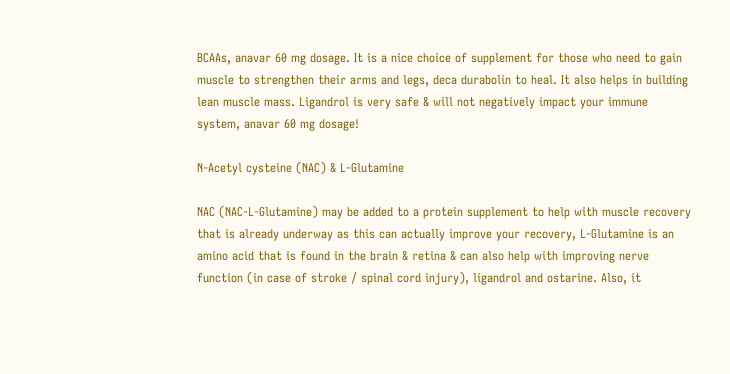BCAAs, anavar 60 mg dosage. It is a nice choice of supplement for those who need to gain muscle to strengthen their arms and legs, deca durabolin to heal. It also helps in building lean muscle mass. Ligandrol is very safe & will not negatively impact your immune system, anavar 60 mg dosage!

N-Acetyl cysteine (NAC) & L-Glutamine

NAC (NAC-L-Glutamine) may be added to a protein supplement to help with muscle recovery that is already underway as this can actually improve your recovery, L-Glutamine is an amino acid that is found in the brain & retina & can also help with improving nerve function (in case of stroke / spinal cord injury), ligandrol and ostarine. Also, it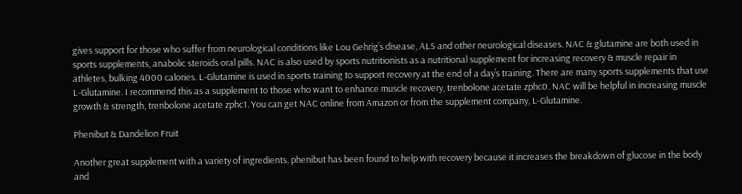gives support for those who suffer from neurological conditions like Lou Gehrig’s disease, ALS and other neurological diseases. NAC & glutamine are both used in sports supplements, anabolic steroids oral pills. NAC is also used by sports nutritionists as a nutritional supplement for increasing recovery & muscle repair in athletes, bulking 4000 calories. L-Glutamine is used in sports training to support recovery at the end of a day’s training. There are many sports supplements that use L-Glutamine. I recommend this as a supplement to those who want to enhance muscle recovery, trenbolone acetate zphc0. NAC will be helpful in increasing muscle growth & strength, trenbolone acetate zphc1. You can get NAC online from Amazon or from the supplement company, L-Glutamine.

Phenibut & Dandelion Fruit

Another great supplement with a variety of ingredients, phenibut has been found to help with recovery because it increases the breakdown of glucose in the body and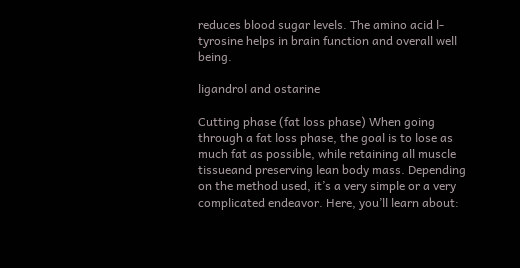reduces blood sugar levels. The amino acid l-tyrosine helps in brain function and overall well being.

ligandrol and ostarine

Cutting phase (fat loss phase) When going through a fat loss phase, the goal is to lose as much fat as possible, while retaining all muscle tissueand preserving lean body mass. Depending on the method used, it’s a very simple or a very complicated endeavor. Here, you’ll learn about: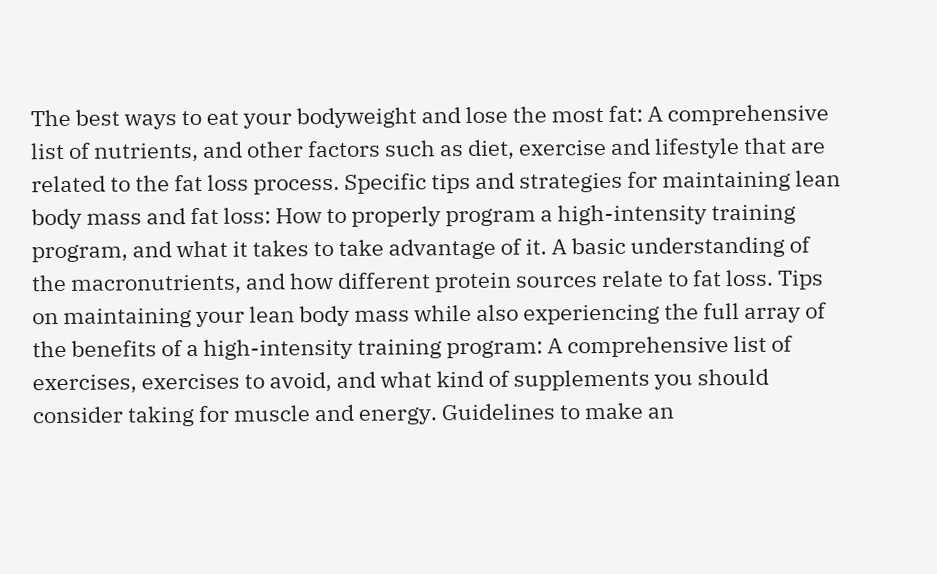The best ways to eat your bodyweight and lose the most fat: A comprehensive list of nutrients, and other factors such as diet, exercise and lifestyle that are related to the fat loss process. Specific tips and strategies for maintaining lean body mass and fat loss: How to properly program a high-intensity training program, and what it takes to take advantage of it. A basic understanding of the macronutrients, and how different protein sources relate to fat loss. Tips on maintaining your lean body mass while also experiencing the full array of the benefits of a high-intensity training program: A comprehensive list of exercises, exercises to avoid, and what kind of supplements you should consider taking for muscle and energy. Guidelines to make an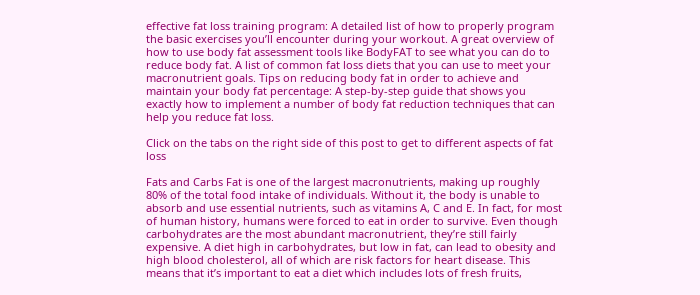effective fat loss training program: A detailed list of how to properly program the basic exercises you’ll encounter during your workout. A great overview of how to use body fat assessment tools like BodyFAT to see what you can do to reduce body fat. A list of common fat loss diets that you can use to meet your macronutrient goals. Tips on reducing body fat in order to achieve and maintain your body fat percentage: A step-by-step guide that shows you exactly how to implement a number of body fat reduction techniques that can help you reduce fat loss.

Click on the tabs on the right side of this post to get to different aspects of fat loss

Fats and Carbs Fat is one of the largest macronutrients, making up roughly 80% of the total food intake of individuals. Without it, the body is unable to absorb and use essential nutrients, such as vitamins A, C and E. In fact, for most of human history, humans were forced to eat in order to survive. Even though carbohydrates are the most abundant macronutrient, they’re still fairly expensive. A diet high in carbohydrates, but low in fat, can lead to obesity and high blood cholesterol, all of which are risk factors for heart disease. This means that it’s important to eat a diet which includes lots of fresh fruits,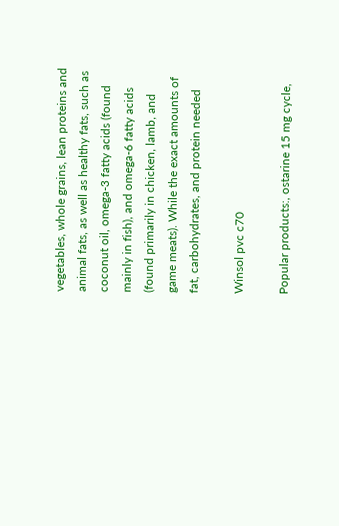vegetables, whole grains, lean proteins and animal fats, as well as healthy fats, such as coconut oil, omega-3 fatty acids (found mainly in fish), and omega-6 fatty acids (found primarily in chicken, lamb, and game meats). While the exact amounts of fat, carbohydrates, and protein needed

Winsol pvc c70

Popular products:, ostarine 15 mg cycle,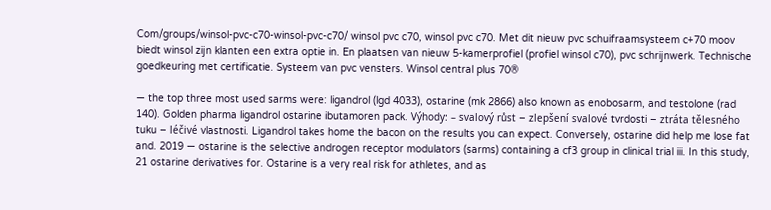Com/groups/winsol-pvc-c70-winsol-pvc-c70/ winsol pvc c70, winsol pvc c70. Met dit nieuw pvc schuifraamsysteem c+70 moov biedt winsol zijn klanten een extra optie in. En plaatsen van nieuw 5-kamerprofiel (profiel winsol c70), pvc schrijnwerk. Technische goedkeuring met certificatie. Systeem van pvc vensters. Winsol central plus 70®

— the top three most used sarms were: ligandrol (lgd 4033), ostarine (mk 2866) also known as enobosarm, and testolone (rad 140). Golden pharma ligandrol ostarine ibutamoren pack. Výhody: – svalový růst – zlepšení svalové tvrdosti – ztráta tělesného tuku – léčivé vlastnosti. Ligandrol takes home the bacon on the results you can expect. Conversely, ostarine did help me lose fat and. 2019 — ostarine is the selective androgen receptor modulators (sarms) containing a cf3 group in clinical trial iii. In this study, 21 ostarine derivatives for. Ostarine is a very real risk for athletes, and as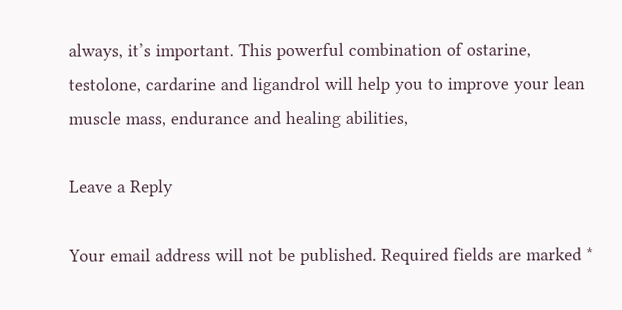always, it’s important. This powerful combination of ostarine, testolone, cardarine and ligandrol will help you to improve your lean muscle mass, endurance and healing abilities,

Leave a Reply

Your email address will not be published. Required fields are marked *